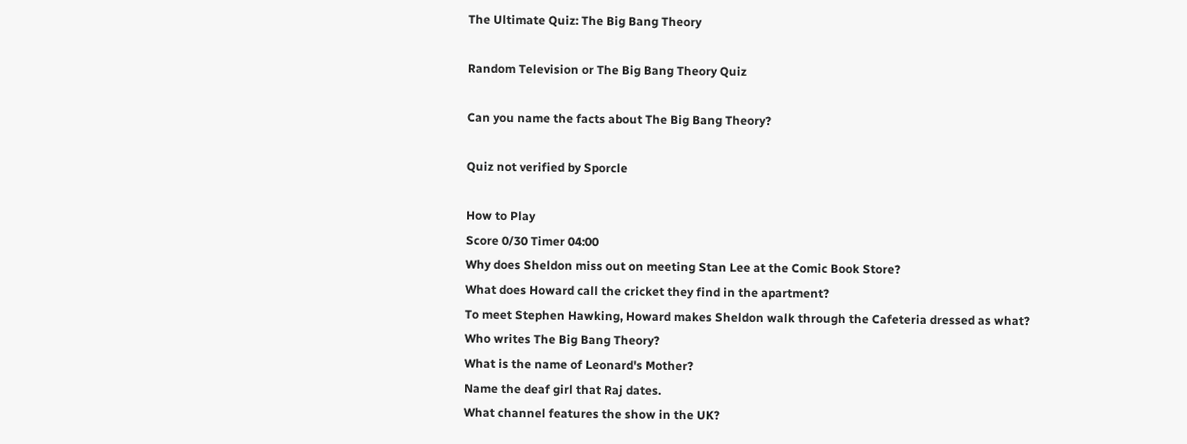The Ultimate Quiz: The Big Bang Theory

Random Television or The Big Bang Theory Quiz

Can you name the facts about The Big Bang Theory?

Quiz not verified by Sporcle

How to Play
Score 0/30 Timer 04:00
Why does Sheldon miss out on meeting Stan Lee at the Comic Book Store?
What does Howard call the cricket they find in the apartment?
To meet Stephen Hawking, Howard makes Sheldon walk through the Cafeteria dressed as what?
Who writes The Big Bang Theory?
What is the name of Leonard's Mother?
Name the deaf girl that Raj dates.
What channel features the show in the UK?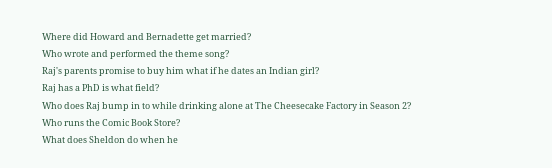Where did Howard and Bernadette get married?
Who wrote and performed the theme song?
Raj's parents promise to buy him what if he dates an Indian girl?
Raj has a PhD is what field?
Who does Raj bump in to while drinking alone at The Cheesecake Factory in Season 2?
Who runs the Comic Book Store?
What does Sheldon do when he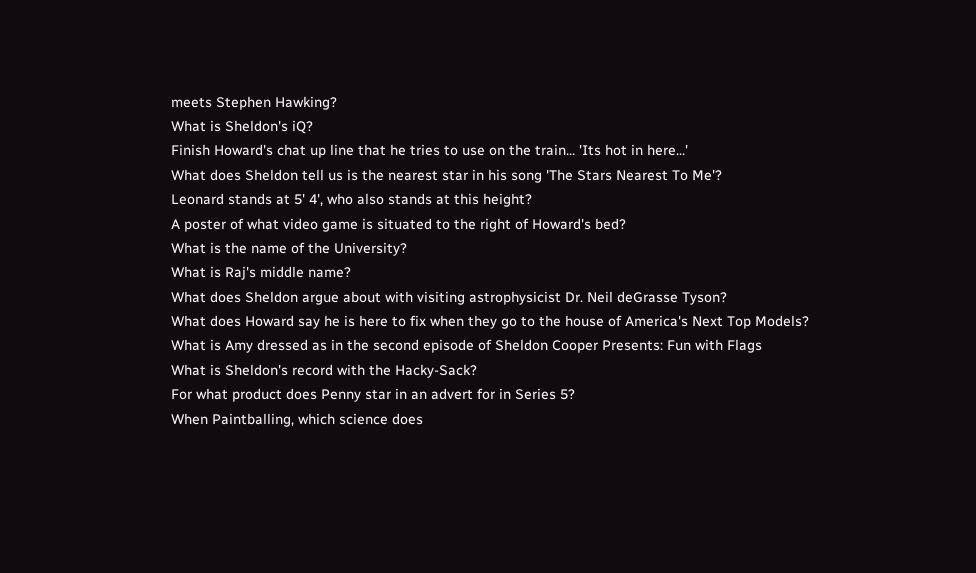meets Stephen Hawking?
What is Sheldon's iQ?
Finish Howard's chat up line that he tries to use on the train... 'Its hot in here...'
What does Sheldon tell us is the nearest star in his song 'The Stars Nearest To Me'?
Leonard stands at 5' 4', who also stands at this height?
A poster of what video game is situated to the right of Howard's bed?
What is the name of the University?
What is Raj's middle name?
What does Sheldon argue about with visiting astrophysicist Dr. Neil deGrasse Tyson?
What does Howard say he is here to fix when they go to the house of America's Next Top Models?
What is Amy dressed as in the second episode of Sheldon Cooper Presents: Fun with Flags
What is Sheldon's record with the Hacky-Sack?
For what product does Penny star in an advert for in Series 5?
When Paintballing, which science does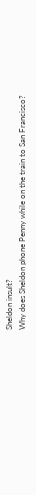Sheldon insult?
Why does Sheldon phone Penny while on the train to San Francisco?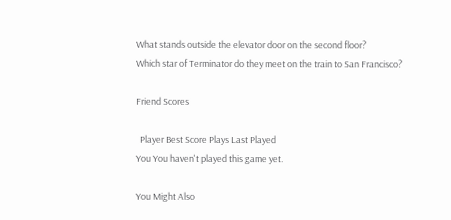What stands outside the elevator door on the second floor?
Which star of Terminator do they meet on the train to San Francisco?

Friend Scores

  Player Best Score Plays Last Played
You You haven't played this game yet.

You Might Also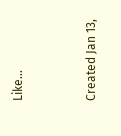Like...


Created Jan 13,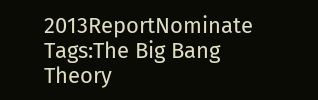2013ReportNominate
Tags:The Big Bang Theory